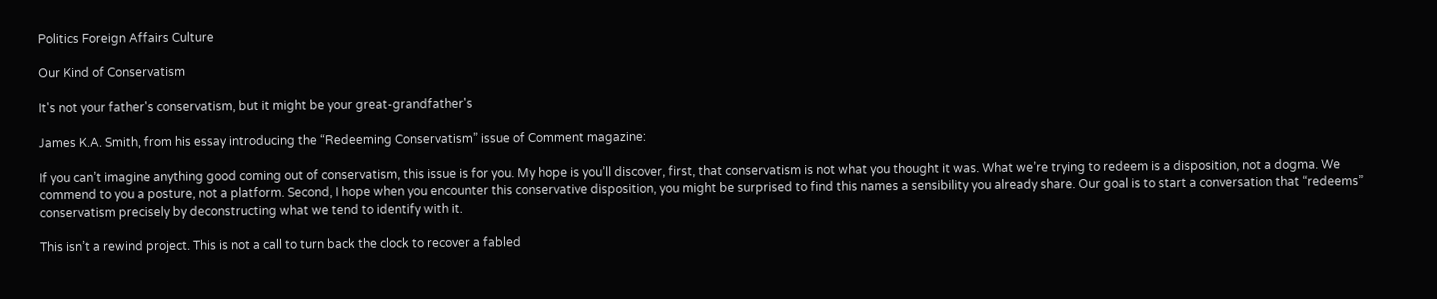Politics Foreign Affairs Culture

Our Kind of Conservatism

It's not your father's conservatism, but it might be your great-grandfather's

James K.A. Smith, from his essay introducing the “Redeeming Conservatism” issue of Comment magazine:

If you can’t imagine anything good coming out of conservatism, this issue is for you. My hope is you’ll discover, first, that conservatism is not what you thought it was. What we’re trying to redeem is a disposition, not a dogma. We commend to you a posture, not a platform. Second, I hope when you encounter this conservative disposition, you might be surprised to find this names a sensibility you already share. Our goal is to start a conversation that “redeems” conservatism precisely by deconstructing what we tend to identify with it.

This isn’t a rewind project. This is not a call to turn back the clock to recover a fabled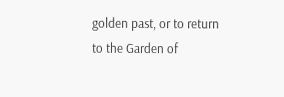golden past, or to return to the Garden of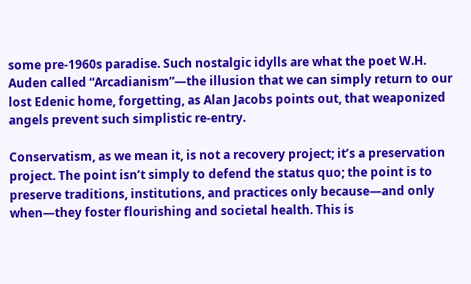some pre-1960s paradise. Such nostalgic idylls are what the poet W.H. Auden called “Arcadianism”—the illusion that we can simply return to our lost Edenic home, forgetting, as Alan Jacobs points out, that weaponized angels prevent such simplistic re-entry.

Conservatism, as we mean it, is not a recovery project; it’s a preservation project. The point isn’t simply to defend the status quo; the point is to preserve traditions, institutions, and practices only because—and only when—they foster flourishing and societal health. This is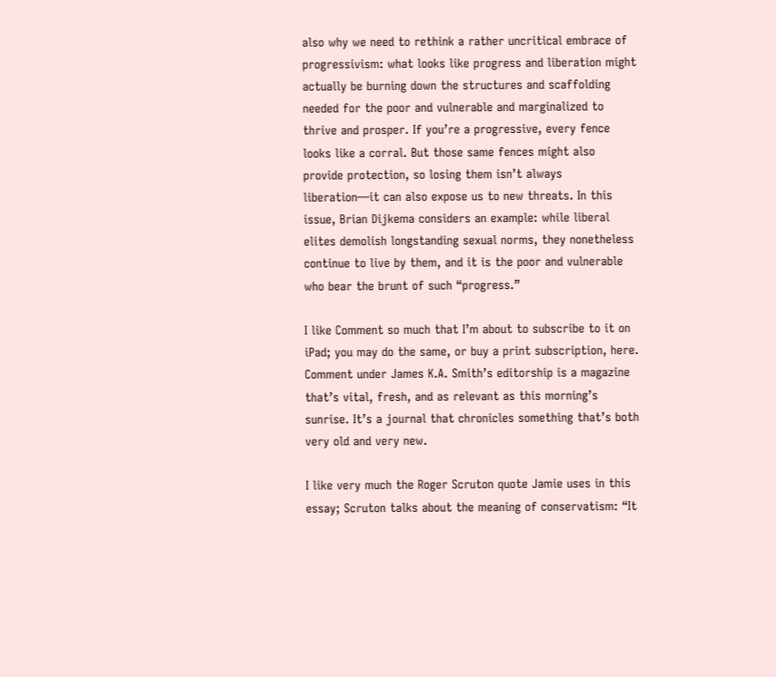also why we need to rethink a rather uncritical embrace of progressivism: what looks like progress and liberation might actually be burning down the structures and scaffolding needed for the poor and vulnerable and marginalized to thrive and prosper. If you’re a progressive, every fence looks like a corral. But those same fences might also provide protection, so losing them isn’t always liberation—it can also expose us to new threats. In this issue, Brian Dijkema considers an example: while liberal elites demolish longstanding sexual norms, they nonetheless continue to live by them, and it is the poor and vulnerable who bear the brunt of such “progress.”

I like Comment so much that I’m about to subscribe to it on iPad; you may do the same, or buy a print subscription, here. Comment under James K.A. Smith’s editorship is a magazine that’s vital, fresh, and as relevant as this morning’s sunrise. It’s a journal that chronicles something that’s both very old and very new.

I like very much the Roger Scruton quote Jamie uses in this essay; Scruton talks about the meaning of conservatism: “It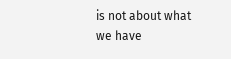is not about what we have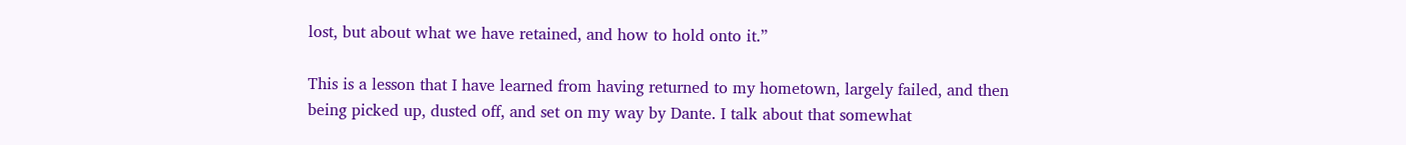lost, but about what we have retained, and how to hold onto it.”

This is a lesson that I have learned from having returned to my hometown, largely failed, and then being picked up, dusted off, and set on my way by Dante. I talk about that somewhat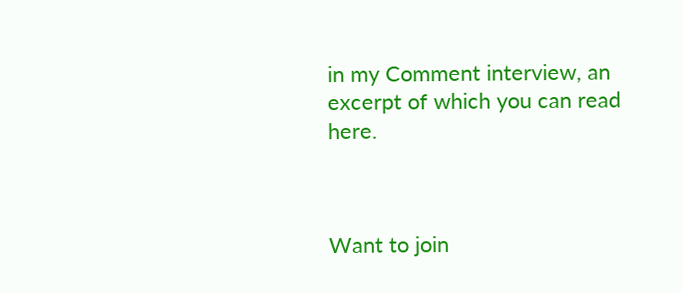in my Comment interview, an excerpt of which you can read here.



Want to join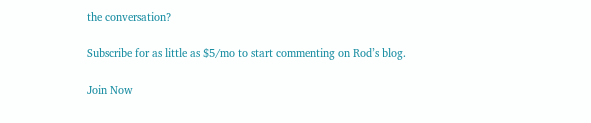the conversation?

Subscribe for as little as $5/mo to start commenting on Rod’s blog.

Join Now